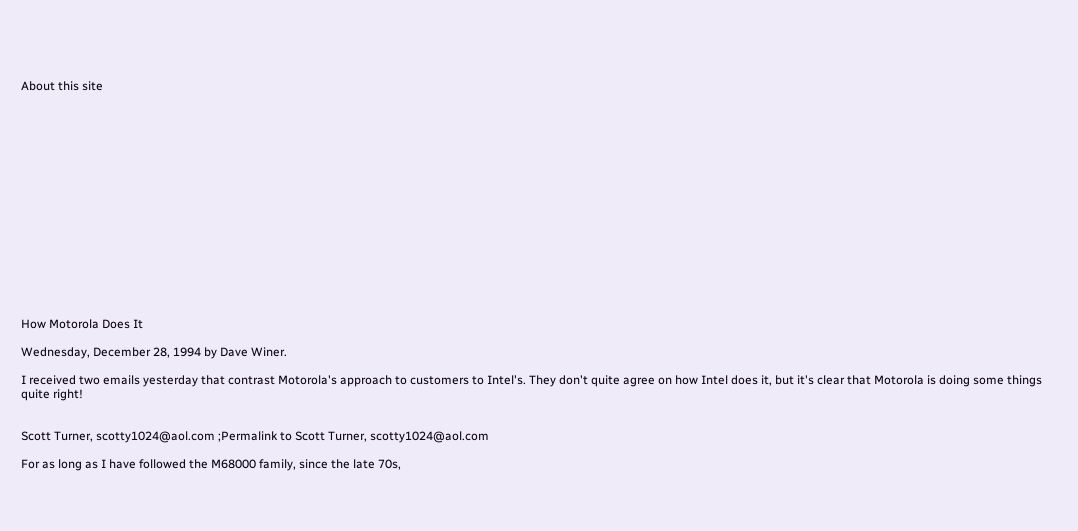About this site
















How Motorola Does It

Wednesday, December 28, 1994 by Dave Winer.

I received two emails yesterday that contrast Motorola's approach to customers to Intel's. They don't quite agree on how Intel does it, but it's clear that Motorola is doing some things quite right!


Scott Turner, scotty1024@aol.com ;Permalink to Scott Turner, scotty1024@aol.com

For as long as I have followed the M68000 family, since the late 70s,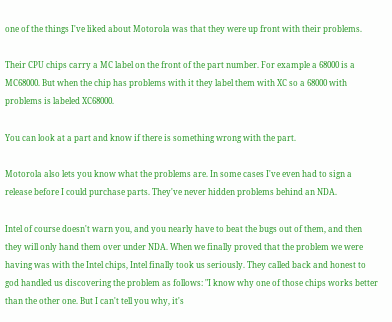one of the things I've liked about Motorola was that they were up front with their problems.

Their CPU chips carry a MC label on the front of the part number. For example a 68000 is a MC68000. But when the chip has problems with it they label them with XC so a 68000 with problems is labeled XC68000.

You can look at a part and know if there is something wrong with the part.

Motorola also lets you know what the problems are. In some cases I've even had to sign a release before I could purchase parts. They've never hidden problems behind an NDA.

Intel of course doesn't warn you, and you nearly have to beat the bugs out of them, and then they will only hand them over under NDA. When we finally proved that the problem we were having was with the Intel chips, Intel finally took us seriously. They called back and honest to god handled us discovering the problem as follows: "I know why one of those chips works better than the other one. But I can't tell you why, it's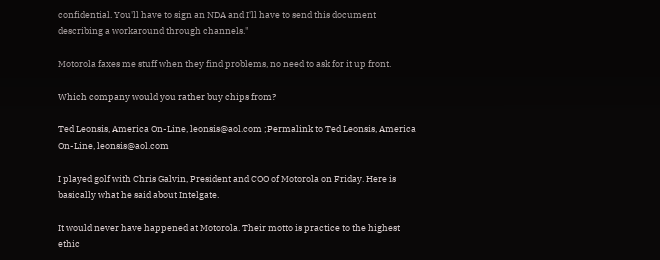confidential. You'll have to sign an NDA and I'll have to send this document describing a workaround through channels."

Motorola faxes me stuff when they find problems, no need to ask for it up front.

Which company would you rather buy chips from?

Ted Leonsis, America On-Line, leonsis@aol.com ;Permalink to Ted Leonsis, America On-Line, leonsis@aol.com

I played golf with Chris Galvin, President and COO of Motorola on Friday. Here is basically what he said about Intelgate.

It would never have happened at Motorola. Their motto is practice to the highest ethic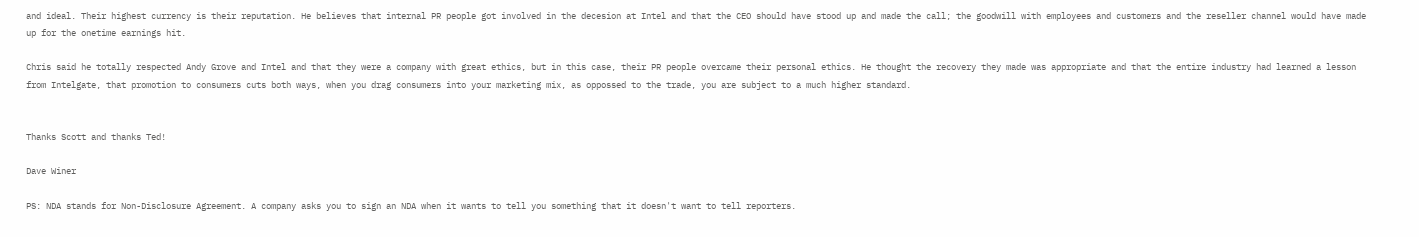and ideal. Their highest currency is their reputation. He believes that internal PR people got involved in the decesion at Intel and that the CEO should have stood up and made the call; the goodwill with employees and customers and the reseller channel would have made up for the onetime earnings hit.

Chris said he totally respected Andy Grove and Intel and that they were a company with great ethics, but in this case, their PR people overcame their personal ethics. He thought the recovery they made was appropriate and that the entire industry had learned a lesson from Intelgate, that promotion to consumers cuts both ways, when you drag consumers into your marketing mix, as oppossed to the trade, you are subject to a much higher standard.


Thanks Scott and thanks Ted!

Dave Winer

PS: NDA stands for Non-Disclosure Agreement. A company asks you to sign an NDA when it wants to tell you something that it doesn't want to tell reporters.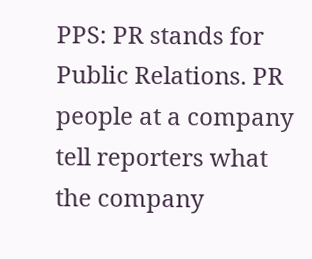PPS: PR stands for Public Relations. PR people at a company tell reporters what the company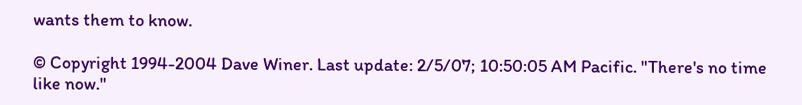wants them to know.

© Copyright 1994-2004 Dave Winer. Last update: 2/5/07; 10:50:05 AM Pacific. "There's no time like now."